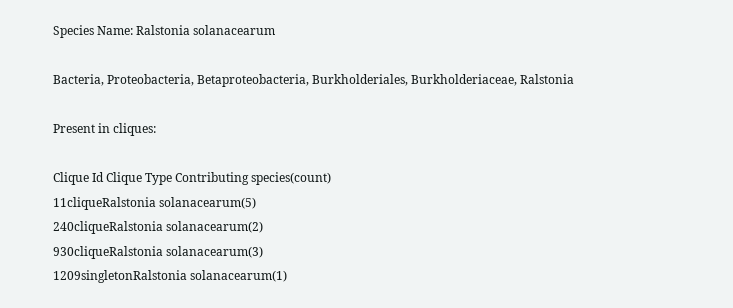Species Name: Ralstonia solanacearum

Bacteria, Proteobacteria, Betaproteobacteria, Burkholderiales, Burkholderiaceae, Ralstonia

Present in cliques:

Clique Id Clique Type Contributing species(count)
11cliqueRalstonia solanacearum(5)
240cliqueRalstonia solanacearum(2)
930cliqueRalstonia solanacearum(3)
1209singletonRalstonia solanacearum(1)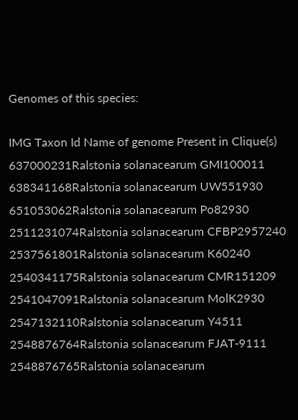Genomes of this species:

IMG Taxon Id Name of genome Present in Clique(s)
637000231Ralstonia solanacearum GMI100011
638341168Ralstonia solanacearum UW551930
651053062Ralstonia solanacearum Po82930
2511231074Ralstonia solanacearum CFBP2957240
2537561801Ralstonia solanacearum K60240
2540341175Ralstonia solanacearum CMR151209
2541047091Ralstonia solanacearum MolK2930
2547132110Ralstonia solanacearum Y4511
2548876764Ralstonia solanacearum FJAT-9111
2548876765Ralstonia solanacearum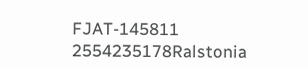FJAT-145811
2554235178Ralstonia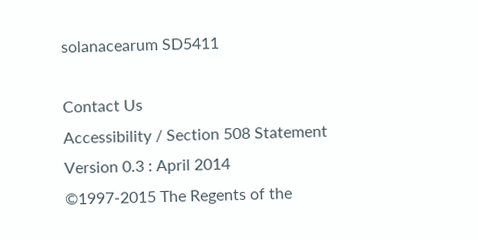solanacearum SD5411

Contact Us
Accessibility / Section 508 Statement
Version 0.3 : April 2014
©1997-2015 The Regents of the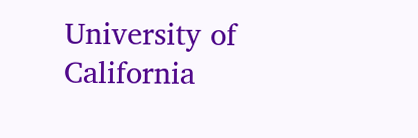University of California